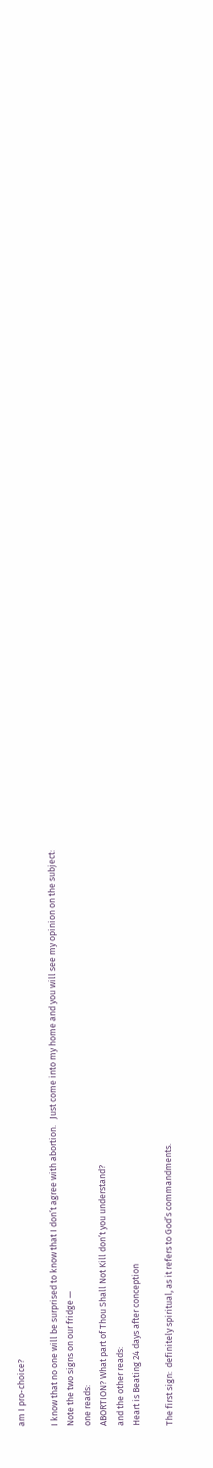am I pro-choice?

I know that no one will be surprised to know that I don’t agree with abortion.   Just come into my home and you will see my opinion on the subject:
Note the two signs on our fridge —
one reads:
ABORTION? What part of Thou Shall Not Kill don’t you understand?
and the other reads:
Heart is Beating 24 days after conception

The first sign:  definitely spiritual, as it refers to God’s commandments.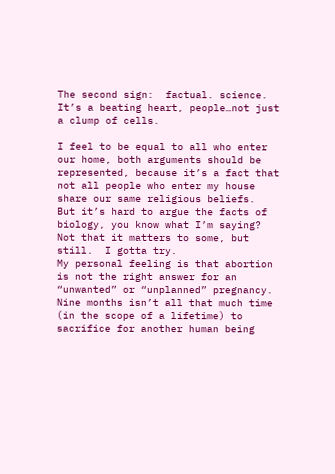The second sign:  factual. science. It’s a beating heart, people…not just a clump of cells.

I feel to be equal to all who enter our home, both arguments should be represented, because it’s a fact that not all people who enter my house share our same religious beliefs.  But it’s hard to argue the facts of biology, you know what I’m saying?
Not that it matters to some, but still.  I gotta try.
My personal feeling is that abortion is not the right answer for an “unwanted” or “unplanned” pregnancy.  Nine months isn’t all that much time (in the scope of a lifetime) to sacrifice for another human being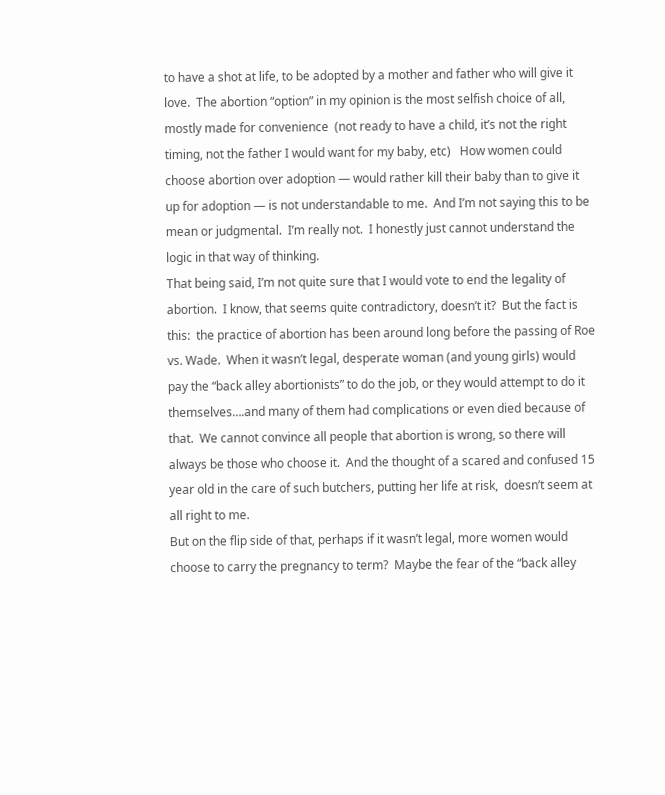to have a shot at life, to be adopted by a mother and father who will give it love.  The abortion “option” in my opinion is the most selfish choice of all, mostly made for convenience  (not ready to have a child, it’s not the right timing, not the father I would want for my baby, etc)   How women could choose abortion over adoption — would rather kill their baby than to give it up for adoption — is not understandable to me.  And I’m not saying this to be mean or judgmental.  I’m really not.  I honestly just cannot understand the logic in that way of thinking.
That being said, I’m not quite sure that I would vote to end the legality of abortion.  I know, that seems quite contradictory, doesn’t it?  But the fact is this:  the practice of abortion has been around long before the passing of Roe vs. Wade.  When it wasn’t legal, desperate woman (and young girls) would pay the “back alley abortionists” to do the job, or they would attempt to do it themselves….and many of them had complications or even died because of that.  We cannot convince all people that abortion is wrong, so there will always be those who choose it.  And the thought of a scared and confused 15 year old in the care of such butchers, putting her life at risk,  doesn’t seem at all right to me.
But on the flip side of that, perhaps if it wasn’t legal, more women would choose to carry the pregnancy to term?  Maybe the fear of the “back alley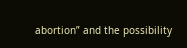abortion” and the possibility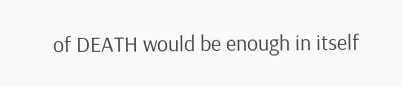of DEATH would be enough in itself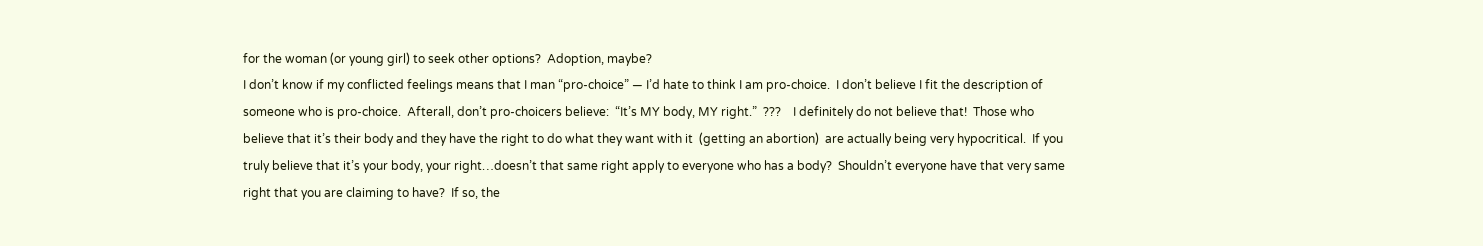for the woman (or young girl) to seek other options?  Adoption, maybe?
I don’t know if my conflicted feelings means that I man “pro-choice” — I’d hate to think I am pro-choice.  I don’t believe I fit the description of someone who is pro-choice.  Afterall, don’t pro-choicers believe:  “It’s MY body, MY right.”  ???    I definitely do not believe that!  Those who believe that it’s their body and they have the right to do what they want with it  (getting an abortion)  are actually being very hypocritical.  If you truly believe that it’s your body, your right…doesn’t that same right apply to everyone who has a body?  Shouldn’t everyone have that very same right that you are claiming to have?  If so, the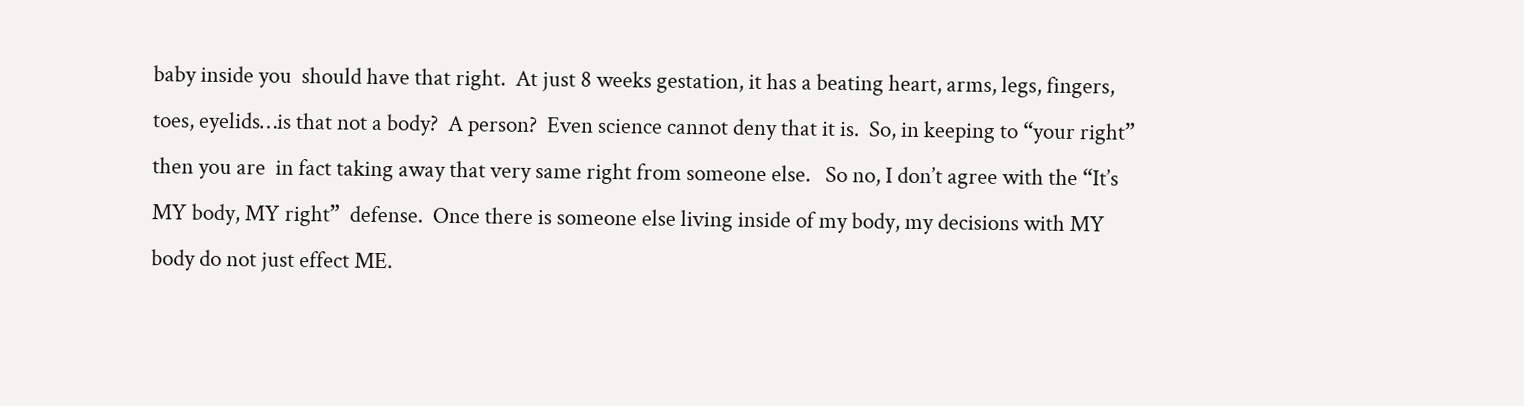baby inside you  should have that right.  At just 8 weeks gestation, it has a beating heart, arms, legs, fingers, toes, eyelids…is that not a body?  A person?  Even science cannot deny that it is.  So, in keeping to “your right” then you are  in fact taking away that very same right from someone else.   So no, I don’t agree with the “It’s MY body, MY right”  defense.  Once there is someone else living inside of my body, my decisions with MY body do not just effect ME.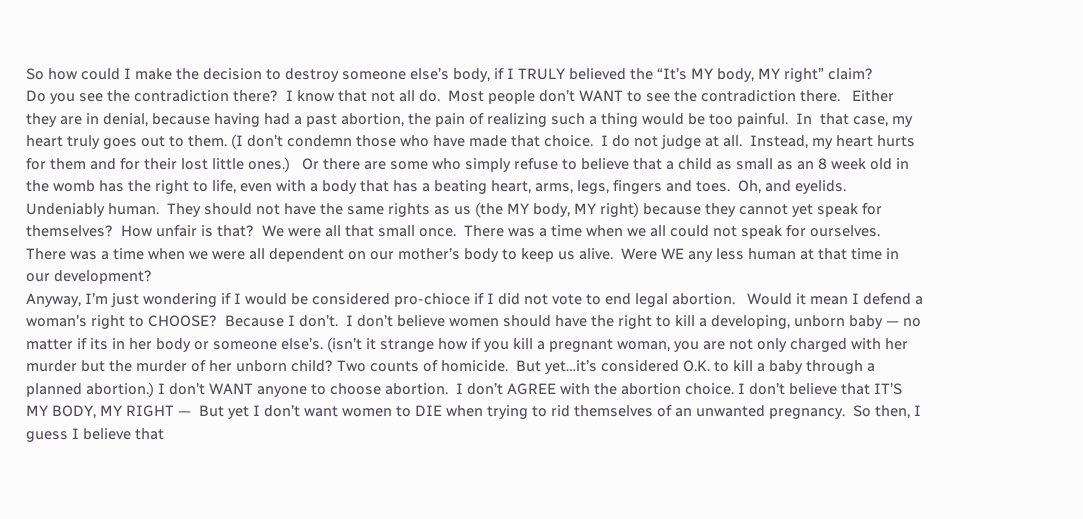So how could I make the decision to destroy someone else’s body, if I TRULY believed the “It’s MY body, MY right” claim?
Do you see the contradiction there?  I know that not all do.  Most people don’t WANT to see the contradiction there.   Either they are in denial, because having had a past abortion, the pain of realizing such a thing would be too painful.  In  that case, my heart truly goes out to them. (I don’t condemn those who have made that choice.  I do not judge at all.  Instead, my heart hurts for them and for their lost little ones.)   Or there are some who simply refuse to believe that a child as small as an 8 week old in the womb has the right to life, even with a body that has a beating heart, arms, legs, fingers and toes.  Oh, and eyelids.  Undeniably human.  They should not have the same rights as us (the MY body, MY right) because they cannot yet speak for themselves?  How unfair is that?  We were all that small once.  There was a time when we all could not speak for ourselves.   There was a time when we were all dependent on our mother’s body to keep us alive.  Were WE any less human at that time in our development?
Anyway, I’m just wondering if I would be considered pro-chioce if I did not vote to end legal abortion.   Would it mean I defend a woman’s right to CHOOSE?  Because I don’t.  I don’t believe women should have the right to kill a developing, unborn baby — no matter if its in her body or someone else’s. (isn’t it strange how if you kill a pregnant woman, you are not only charged with her murder but the murder of her unborn child? Two counts of homicide.  But yet…it’s considered O.K. to kill a baby through a planned abortion.) I don’t WANT anyone to choose abortion.  I don’t AGREE with the abortion choice. I don’t believe that IT’S MY BODY, MY RIGHT —  But yet I don’t want women to DIE when trying to rid themselves of an unwanted pregnancy.  So then, I guess I believe that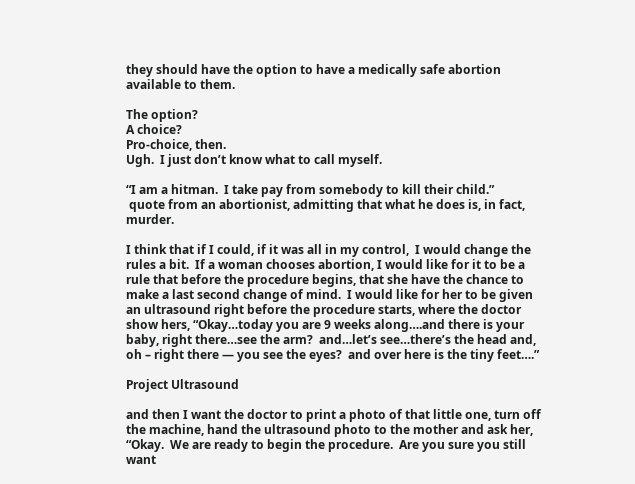they should have the option to have a medically safe abortion available to them.

The option?
A choice?
Pro-choice, then.
Ugh.  I just don’t know what to call myself.

“I am a hitman.  I take pay from somebody to kill their child.”
 quote from an abortionist, admitting that what he does is, in fact,  murder.

I think that if I could, if it was all in my control,  I would change the rules a bit.  If a woman chooses abortion, I would like for it to be a rule that before the procedure begins, that she have the chance to make a last second change of mind.  I would like for her to be given an ultrasound right before the procedure starts, where the doctor show hers, “Okay…today you are 9 weeks along….and there is your baby, right there…see the arm?  and…let’s see…there’s the head and, oh – right there — you see the eyes?  and over here is the tiny feet….”

Project Ultrasound

and then I want the doctor to print a photo of that little one, turn off the machine, hand the ultrasound photo to the mother and ask her, “Okay.  We are ready to begin the procedure.  Are you sure you still want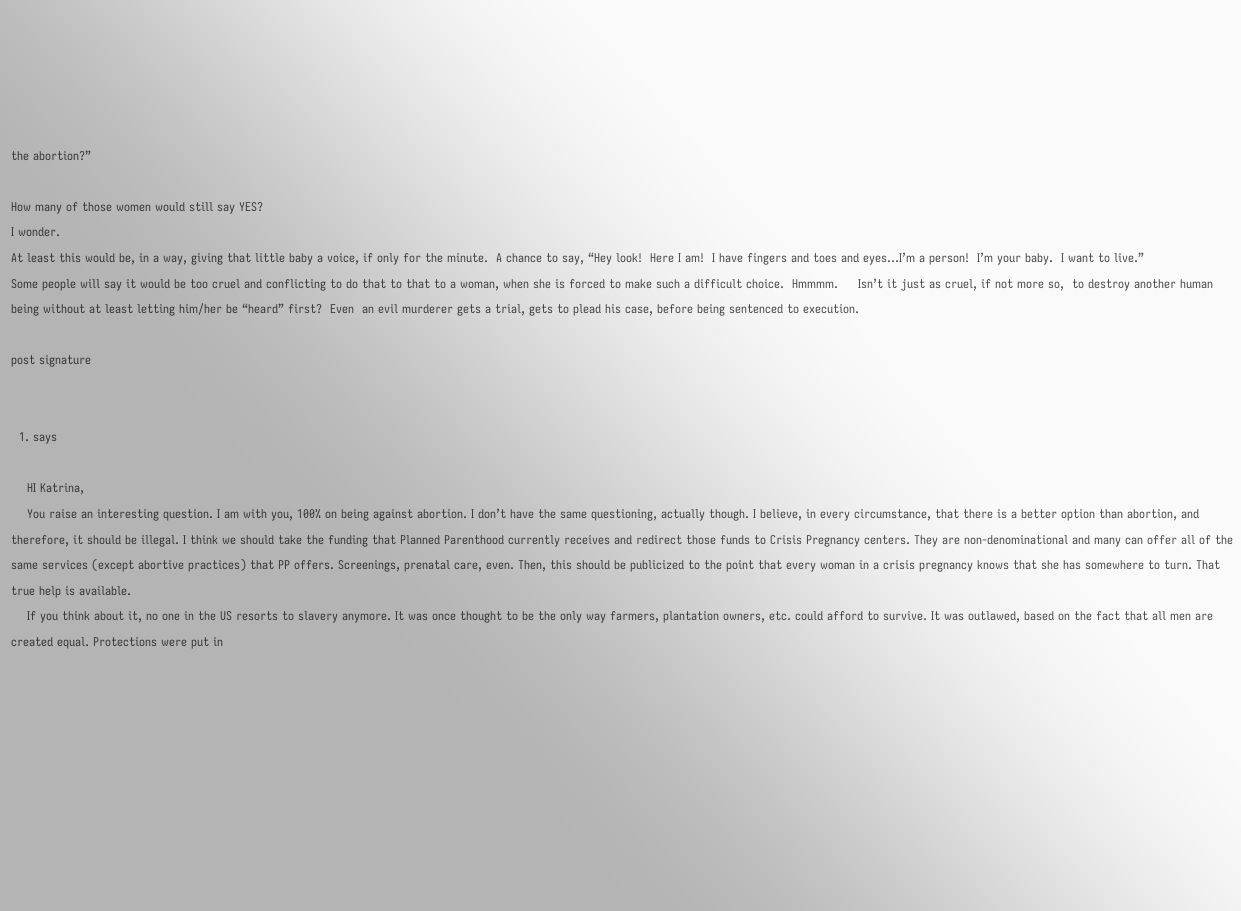the abortion?”

How many of those women would still say YES?
I wonder.
At least this would be, in a way, giving that little baby a voice, if only for the minute.  A chance to say, “Hey look!  Here I am!  I have fingers and toes and eyes…I’m a person!  I’m your baby.  I want to live.”
Some people will say it would be too cruel and conflicting to do that to that to a woman, when she is forced to make such a difficult choice.  Hmmmm.     Isn’t it just as cruel, if not more so,  to destroy another human being without at least letting him/her be “heard” first?  Even  an evil murderer gets a trial, gets to plead his case, before being sentenced to execution.

post signature


  1. says

    HI Katrina,
    You raise an interesting question. I am with you, 100% on being against abortion. I don’t have the same questioning, actually though. I believe, in every circumstance, that there is a better option than abortion, and therefore, it should be illegal. I think we should take the funding that Planned Parenthood currently receives and redirect those funds to Crisis Pregnancy centers. They are non-denominational and many can offer all of the same services (except abortive practices) that PP offers. Screenings, prenatal care, even. Then, this should be publicized to the point that every woman in a crisis pregnancy knows that she has somewhere to turn. That true help is available.
    If you think about it, no one in the US resorts to slavery anymore. It was once thought to be the only way farmers, plantation owners, etc. could afford to survive. It was outlawed, based on the fact that all men are created equal. Protections were put in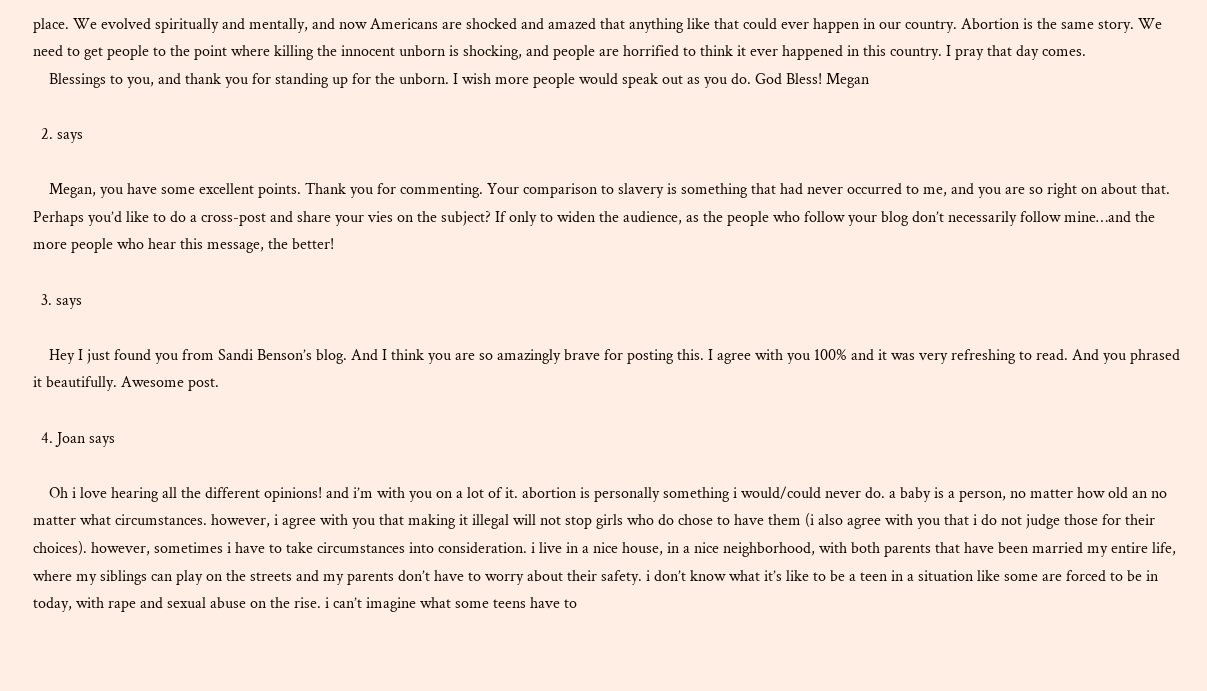place. We evolved spiritually and mentally, and now Americans are shocked and amazed that anything like that could ever happen in our country. Abortion is the same story. We need to get people to the point where killing the innocent unborn is shocking, and people are horrified to think it ever happened in this country. I pray that day comes.
    Blessings to you, and thank you for standing up for the unborn. I wish more people would speak out as you do. God Bless! Megan

  2. says

    Megan, you have some excellent points. Thank you for commenting. Your comparison to slavery is something that had never occurred to me, and you are so right on about that. Perhaps you’d like to do a cross-post and share your vies on the subject? If only to widen the audience, as the people who follow your blog don’t necessarily follow mine…and the more people who hear this message, the better!

  3. says

    Hey I just found you from Sandi Benson’s blog. And I think you are so amazingly brave for posting this. I agree with you 100% and it was very refreshing to read. And you phrased it beautifully. Awesome post.

  4. Joan says

    Oh i love hearing all the different opinions! and i’m with you on a lot of it. abortion is personally something i would/could never do. a baby is a person, no matter how old an no matter what circumstances. however, i agree with you that making it illegal will not stop girls who do chose to have them (i also agree with you that i do not judge those for their choices). however, sometimes i have to take circumstances into consideration. i live in a nice house, in a nice neighborhood, with both parents that have been married my entire life, where my siblings can play on the streets and my parents don’t have to worry about their safety. i don’t know what it’s like to be a teen in a situation like some are forced to be in today, with rape and sexual abuse on the rise. i can’t imagine what some teens have to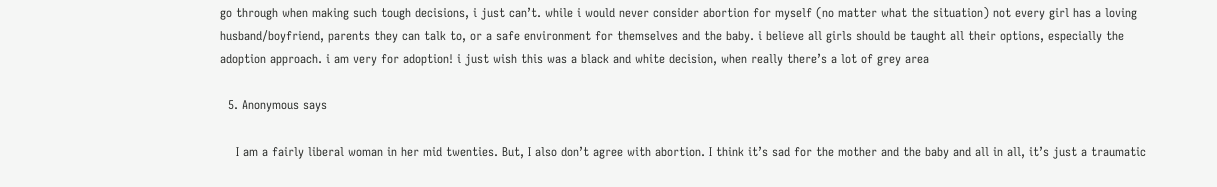go through when making such tough decisions, i just can’t. while i would never consider abortion for myself (no matter what the situation) not every girl has a loving husband/boyfriend, parents they can talk to, or a safe environment for themselves and the baby. i believe all girls should be taught all their options, especially the adoption approach. i am very for adoption! i just wish this was a black and white decision, when really there’s a lot of grey area

  5. Anonymous says

    I am a fairly liberal woman in her mid twenties. But, I also don’t agree with abortion. I think it’s sad for the mother and the baby and all in all, it’s just a traumatic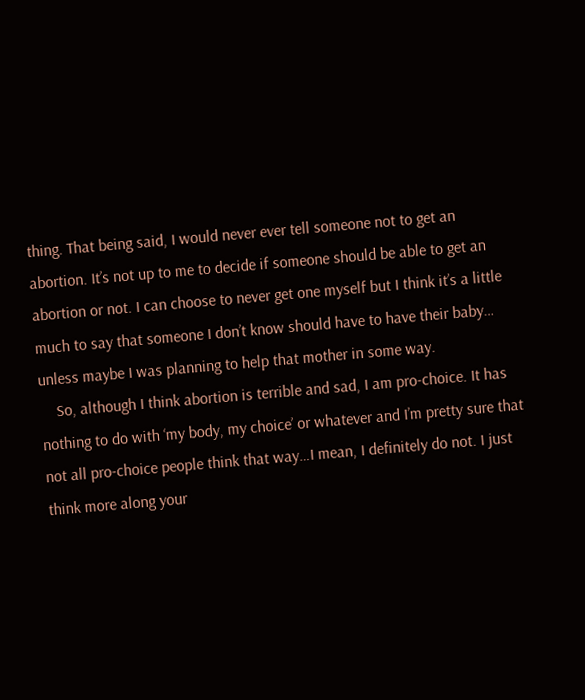thing. That being said, I would never ever tell someone not to get an abortion. It’s not up to me to decide if someone should be able to get an abortion or not. I can choose to never get one myself but I think it’s a little much to say that someone I don’t know should have to have their baby… unless maybe I was planning to help that mother in some way.
    So, although I think abortion is terrible and sad, I am pro-choice. It has nothing to do with ‘my body, my choice’ or whatever and I’m pretty sure that not all pro-choice people think that way…I mean, I definitely do not. I just think more along your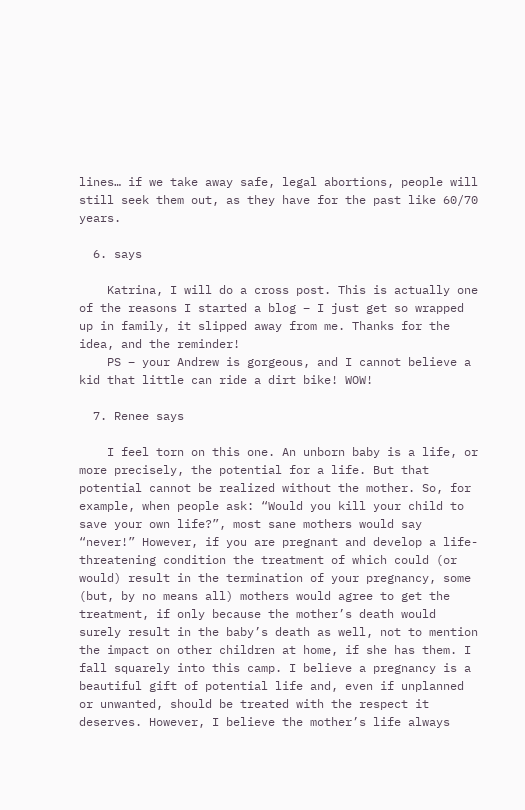lines… if we take away safe, legal abortions, people will still seek them out, as they have for the past like 60/70 years.

  6. says

    Katrina, I will do a cross post. This is actually one of the reasons I started a blog – I just get so wrapped up in family, it slipped away from me. Thanks for the idea, and the reminder!
    PS – your Andrew is gorgeous, and I cannot believe a kid that little can ride a dirt bike! WOW!

  7. Renee says

    I feel torn on this one. An unborn baby is a life, or more precisely, the potential for a life. But that potential cannot be realized without the mother. So, for example, when people ask: “Would you kill your child to save your own life?”, most sane mothers would say “never!” However, if you are pregnant and develop a life-threatening condition the treatment of which could (or would) result in the termination of your pregnancy, some (but, by no means all) mothers would agree to get the treatment, if only because the mother’s death would surely result in the baby’s death as well, not to mention the impact on other children at home, if she has them. I fall squarely into this camp. I believe a pregnancy is a beautiful gift of potential life and, even if unplanned or unwanted, should be treated with the respect it deserves. However, I believe the mother’s life always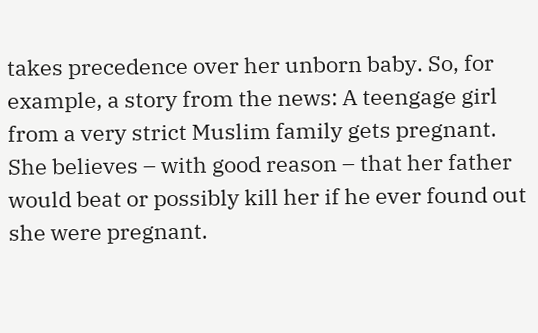takes precedence over her unborn baby. So, for example, a story from the news: A teengage girl from a very strict Muslim family gets pregnant. She believes – with good reason – that her father would beat or possibly kill her if he ever found out she were pregnant.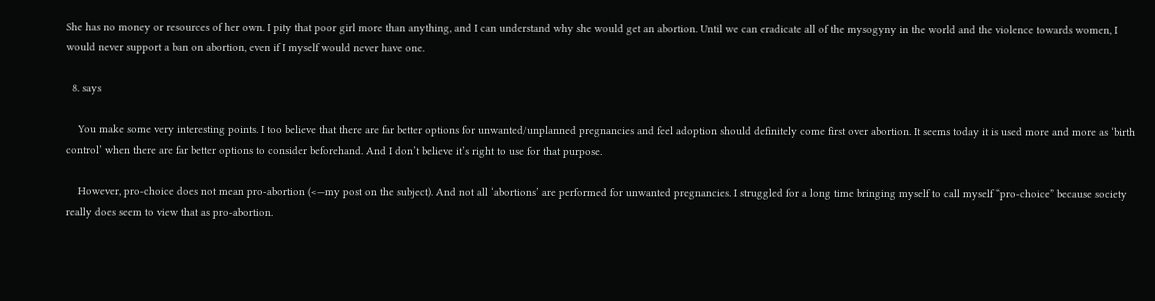She has no money or resources of her own. I pity that poor girl more than anything, and I can understand why she would get an abortion. Until we can eradicate all of the mysogyny in the world and the violence towards women, I would never support a ban on abortion, even if I myself would never have one.

  8. says

    You make some very interesting points. I too believe that there are far better options for unwanted/unplanned pregnancies and feel adoption should definitely come first over abortion. It seems today it is used more and more as ‘birth control’ when there are far better options to consider beforehand. And I don’t believe it’s right to use for that purpose.

    However, pro-choice does not mean pro-abortion (<—my post on the subject). And not all ‘abortions’ are performed for unwanted pregnancies. I struggled for a long time bringing myself to call myself “pro-choice” because society really does seem to view that as pro-abortion.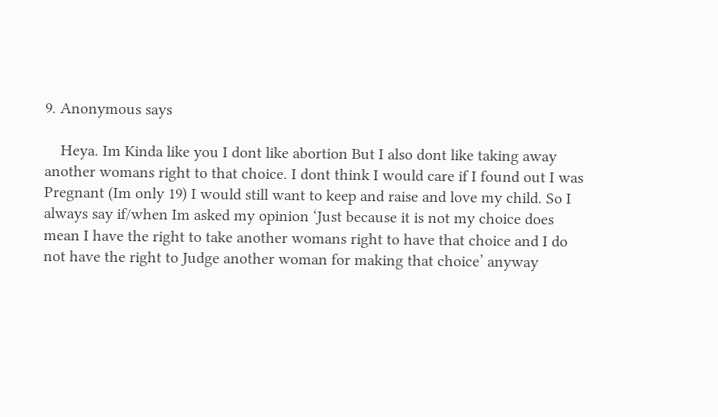9. Anonymous says

    Heya. Im Kinda like you I dont like abortion But I also dont like taking away another womans right to that choice. I dont think I would care if I found out I was Pregnant (Im only 19) I would still want to keep and raise and love my child. So I always say if/when Im asked my opinion ‘Just because it is not my choice does mean I have the right to take another womans right to have that choice and I do not have the right to Judge another woman for making that choice’ anyway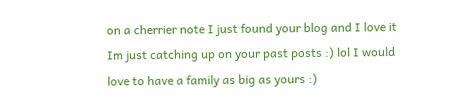on a cherrier note I just found your blog and I love it Im just catching up on your past posts :) lol I would love to have a family as big as yours :)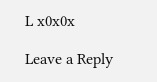L x0x0x

Leave a Reply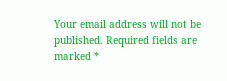Your email address will not be published. Required fields are marked *